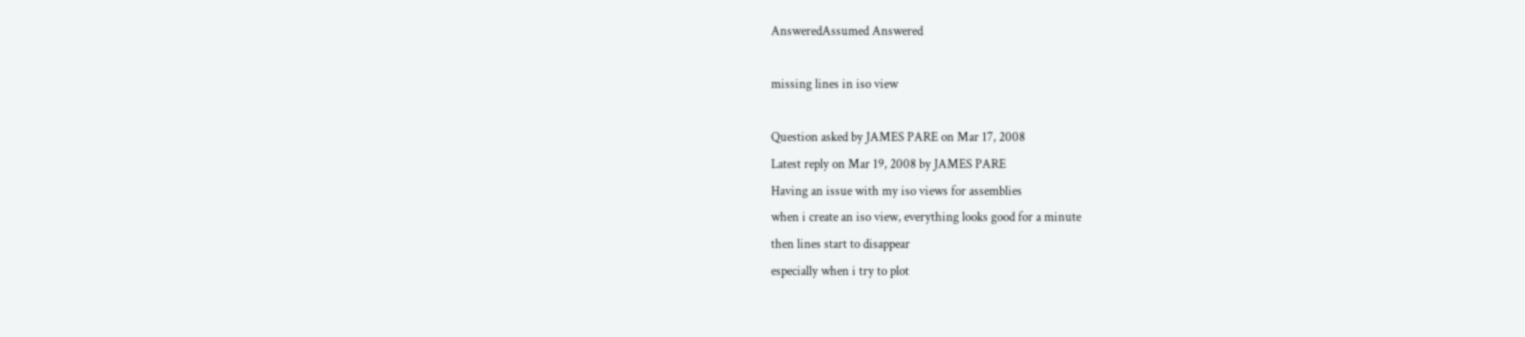AnsweredAssumed Answered

missing lines in iso view

Question asked by JAMES PARE on Mar 17, 2008
Latest reply on Mar 19, 2008 by JAMES PARE
Having an issue with my iso views for assemblies
when i create an iso view, everything looks good for a minute
then lines start to disappear
especially when i try to plot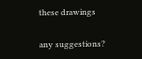these drawings

any suggestions?